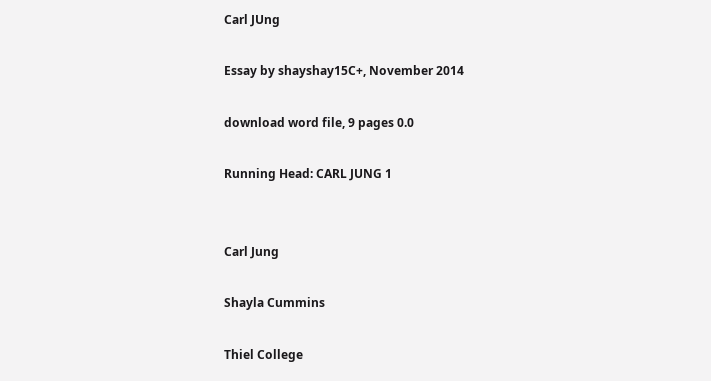Carl JUng

Essay by shayshay15C+, November 2014

download word file, 9 pages 0.0

Running Head: CARL JUNG 1


Carl Jung

Shayla Cummins

Thiel College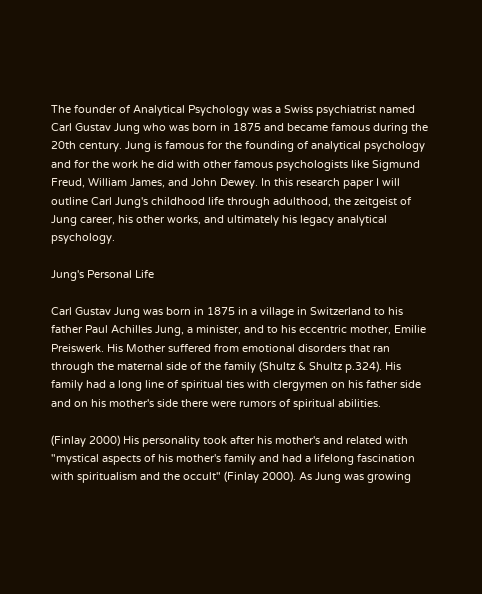The founder of Analytical Psychology was a Swiss psychiatrist named Carl Gustav Jung who was born in 1875 and became famous during the 20th century. Jung is famous for the founding of analytical psychology and for the work he did with other famous psychologists like Sigmund Freud, William James, and John Dewey. In this research paper I will outline Carl Jung's childhood life through adulthood, the zeitgeist of Jung career, his other works, and ultimately his legacy analytical psychology.

Jung's Personal Life

Carl Gustav Jung was born in 1875 in a village in Switzerland to his father Paul Achilles Jung, a minister, and to his eccentric mother, Emilie Preiswerk. His Mother suffered from emotional disorders that ran through the maternal side of the family (Shultz & Shultz p.324). His family had a long line of spiritual ties with clergymen on his father side and on his mother's side there were rumors of spiritual abilities.

(Finlay 2000) His personality took after his mother's and related with "mystical aspects of his mother's family and had a lifelong fascination with spiritualism and the occult" (Finlay 2000). As Jung was growing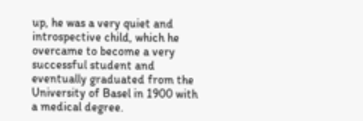up, he was a very quiet and introspective child, which he overcame to become a very successful student and eventually graduated from the University of Basel in 1900 with a medical degree.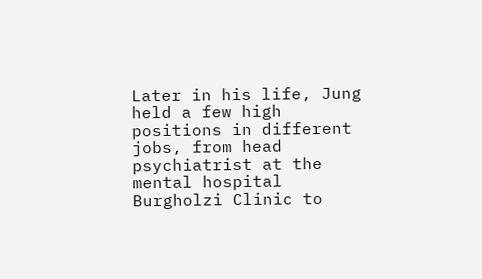Later in his life, Jung held a few high positions in different jobs, from head psychiatrist at the mental hospital Burgholzi Clinic to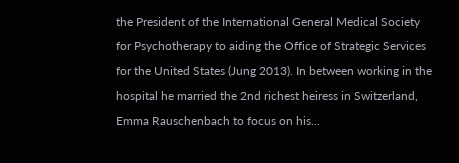the President of the International General Medical Society for Psychotherapy to aiding the Office of Strategic Services for the United States (Jung 2013). In between working in the hospital he married the 2nd richest heiress in Switzerland, Emma Rauschenbach to focus on his...